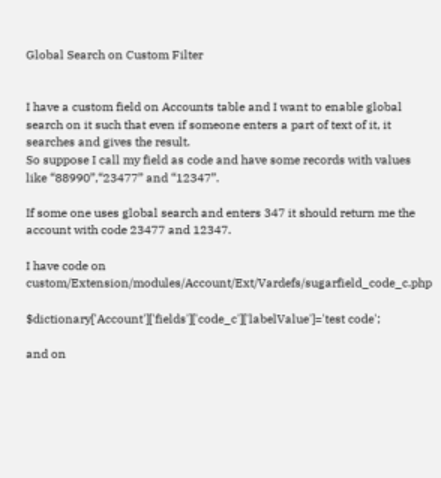Global Search on Custom Filter


I have a custom field on Accounts table and I want to enable global search on it such that even if someone enters a part of text of it, it searches and gives the result.
So suppose I call my field as code and have some records with values like “88990”,“23477” and “12347”.

If some one uses global search and enters 347 it should return me the account with code 23477 and 12347.

I have code on custom/Extension/modules/Account/Ext/Vardefs/sugarfield_code_c.php

$dictionary['Account']['fields']['code_c']['labelValue']='test code';

and on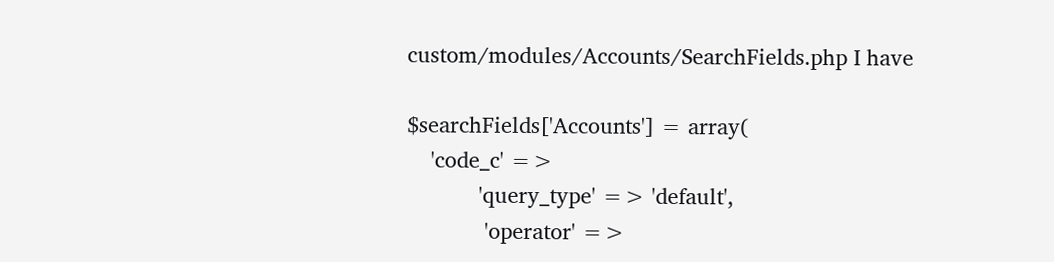custom/modules/Accounts/SearchFields.php I have

$searchFields['Accounts'] = array(
    'code_c' =>
            'query_type' => 'default',
             'operator' =>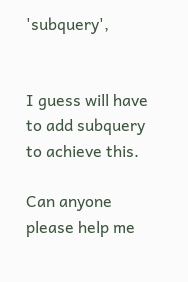'subquery',


I guess will have to add subquery to achieve this.

Can anyone please help me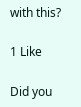with this?

1 Like

Did you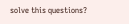solve this questions?